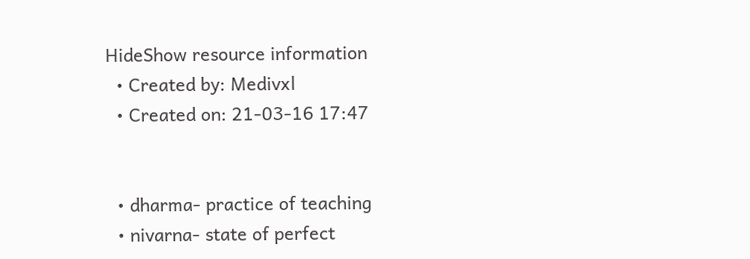HideShow resource information
  • Created by: Medivxl
  • Created on: 21-03-16 17:47


  • dharma- practice of teaching
  • nivarna- state of perfect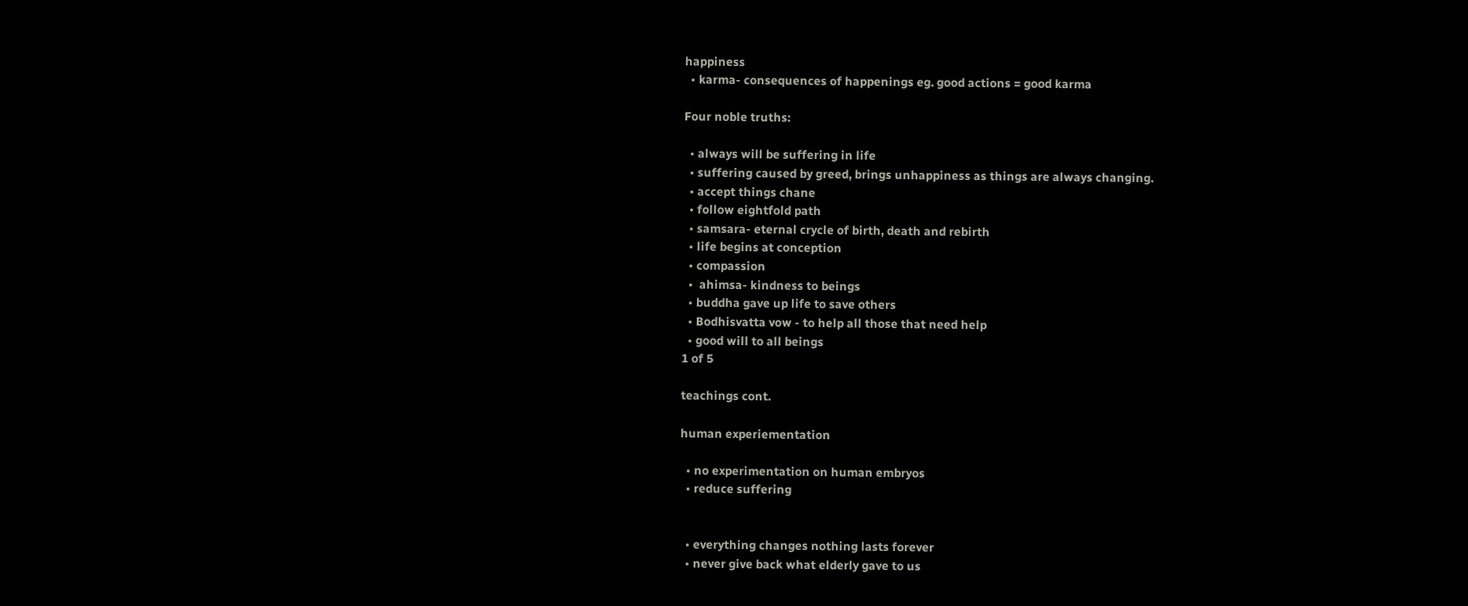happiness
  • karma- consequences of happenings eg. good actions = good karma

Four noble truths:

  • always will be suffering in life
  • suffering caused by greed, brings unhappiness as things are always changing.
  • accept things chane
  • follow eightfold path
  • samsara- eternal crycle of birth, death and rebirth
  • life begins at conception
  • compassion
  •  ahimsa- kindness to beings
  • buddha gave up life to save others
  • Bodhisvatta vow - to help all those that need help
  • good will to all beings
1 of 5

teachings cont.

human experiementation

  • no experimentation on human embryos
  • reduce suffering


  • everything changes nothing lasts forever
  • never give back what elderly gave to us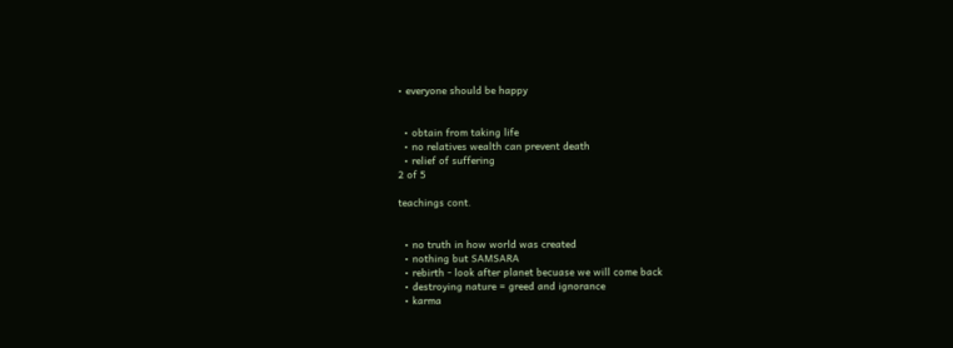• everyone should be happy


  • obtain from taking life
  • no relatives wealth can prevent death
  • relief of suffering
2 of 5

teachings cont.


  • no truth in how world was created
  • nothing but SAMSARA
  • rebirth - look after planet becuase we will come back
  • destroying nature = greed and ignorance
  • karma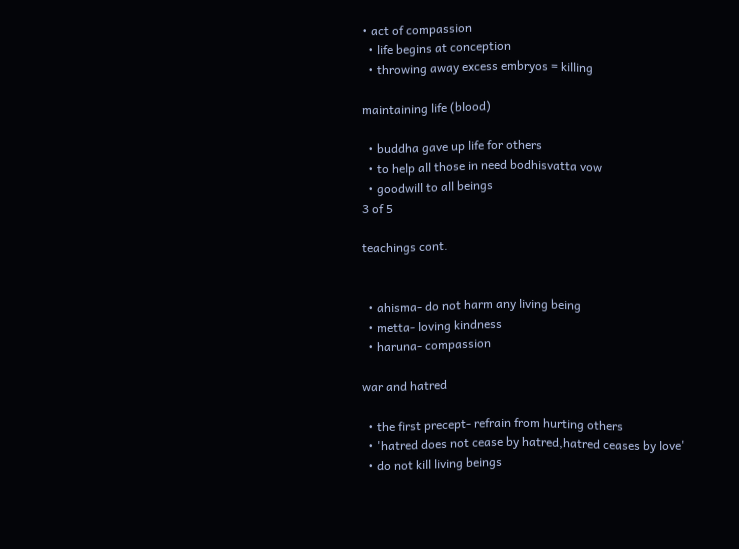• act of compassion
  • life begins at conception
  • throwing away excess embryos = killing

maintaining life (blood)

  • buddha gave up life for others
  • to help all those in need bodhisvatta vow
  • goodwill to all beings
3 of 5

teachings cont.


  • ahisma- do not harm any living being
  • metta- loving kindness
  • haruna- compassion

war and hatred

  • the first precept- refrain from hurting others
  • 'hatred does not cease by hatred,hatred ceases by love'
  • do not kill living beings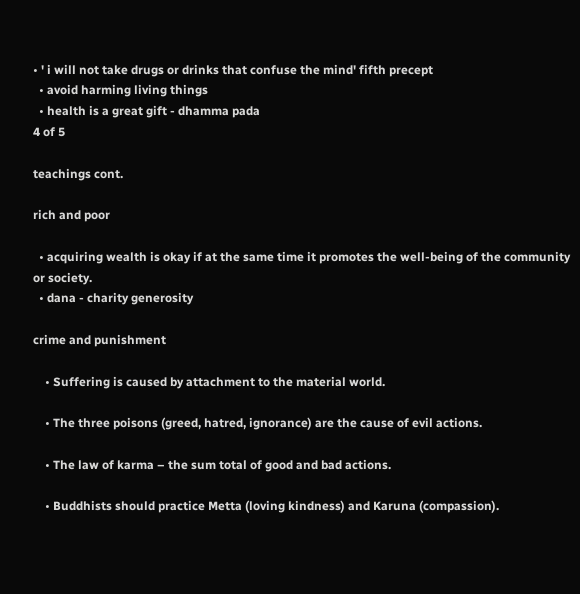• ' i will not take drugs or drinks that confuse the mind' fifth precept
  • avoid harming living things
  • health is a great gift - dhamma pada
4 of 5

teachings cont.

rich and poor

  • acquiring wealth is okay if at the same time it promotes the well-being of the community or society.
  • dana - charity generosity

crime and punishment

    • Suffering is caused by attachment to the material world.

    • The three poisons (greed, hatred, ignorance) are the cause of evil actions.

    • The law of karma – the sum total of good and bad actions.

    • Buddhists should practice Metta (loving kindness) and Karuna (compassion).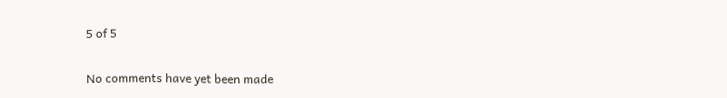5 of 5


No comments have yet been made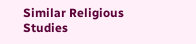Similar Religious Studies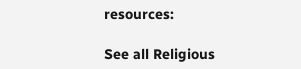resources:

See all Religious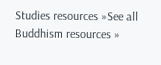Studies resources »See all Buddhism resources »